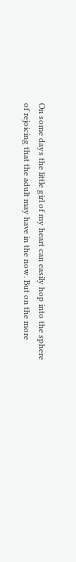On some days the little girl of my heart can easily hop into the sphere of rejoicing that the adult may have in the now. But on the more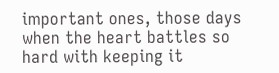important ones, those days when the heart battles so hard with keeping it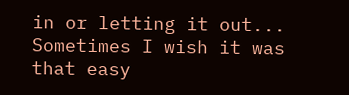in or letting it out... Sometimes I wish it was that easy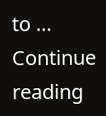to … Continue reading